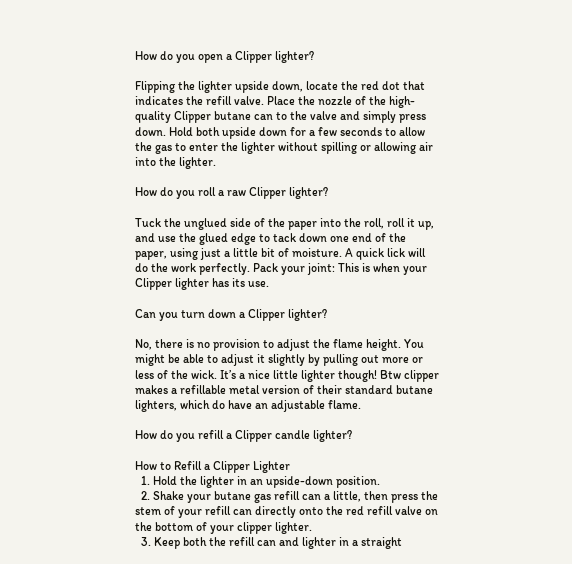How do you open a Clipper lighter?

Flipping the lighter upside down, locate the red dot that indicates the refill valve. Place the nozzle of the high-quality Clipper butane can to the valve and simply press down. Hold both upside down for a few seconds to allow the gas to enter the lighter without spilling or allowing air into the lighter.

How do you roll a raw Clipper lighter?

Tuck the unglued side of the paper into the roll, roll it up, and use the glued edge to tack down one end of the paper, using just a little bit of moisture. A quick lick will do the work perfectly. Pack your joint: This is when your Clipper lighter has its use.

Can you turn down a Clipper lighter?

No, there is no provision to adjust the flame height. You might be able to adjust it slightly by pulling out more or less of the wick. It’s a nice little lighter though! Btw clipper makes a refillable metal version of their standard butane lighters, which do have an adjustable flame.

How do you refill a Clipper candle lighter?

How to Refill a Clipper Lighter
  1. Hold the lighter in an upside-down position.
  2. Shake your butane gas refill can a little, then press the stem of your refill can directly onto the red refill valve on the bottom of your clipper lighter.
  3. Keep both the refill can and lighter in a straight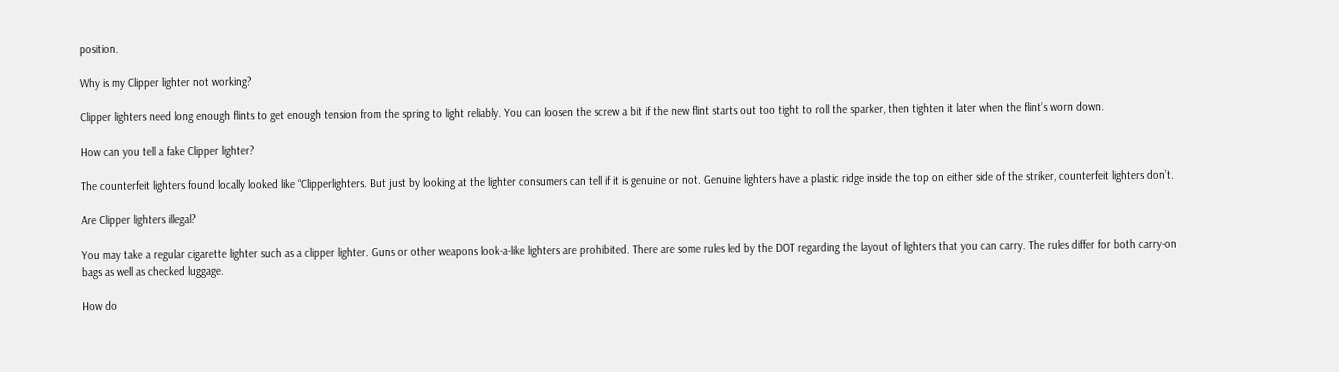position.

Why is my Clipper lighter not working?

Clipper lighters need long enough flints to get enough tension from the spring to light reliably. You can loosen the screw a bit if the new flint starts out too tight to roll the sparker, then tighten it later when the flint’s worn down.

How can you tell a fake Clipper lighter?

The counterfeit lighters found locally looked like “Clipperlighters. But just by looking at the lighter consumers can tell if it is genuine or not. Genuine lighters have a plastic ridge inside the top on either side of the striker, counterfeit lighters don’t.

Are Clipper lighters illegal?

You may take a regular cigarette lighter such as a clipper lighter. Guns or other weapons look-a-like lighters are prohibited. There are some rules led by the DOT regarding the layout of lighters that you can carry. The rules differ for both carry-on bags as well as checked luggage.

How do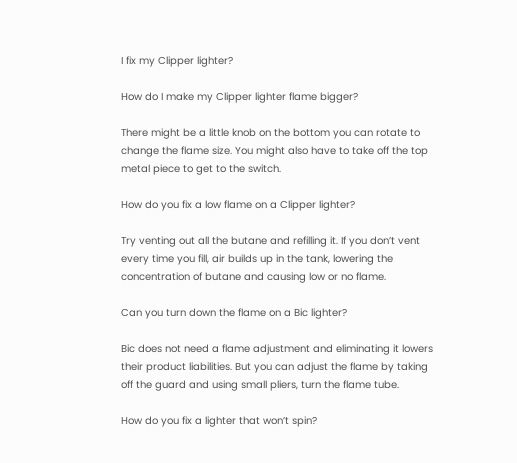I fix my Clipper lighter?

How do I make my Clipper lighter flame bigger?

There might be a little knob on the bottom you can rotate to change the flame size. You might also have to take off the top metal piece to get to the switch.

How do you fix a low flame on a Clipper lighter?

Try venting out all the butane and refilling it. If you don’t vent every time you fill, air builds up in the tank, lowering the concentration of butane and causing low or no flame.

Can you turn down the flame on a Bic lighter?

Bic does not need a flame adjustment and eliminating it lowers their product liabilities. But you can adjust the flame by taking off the guard and using small pliers, turn the flame tube.

How do you fix a lighter that won’t spin?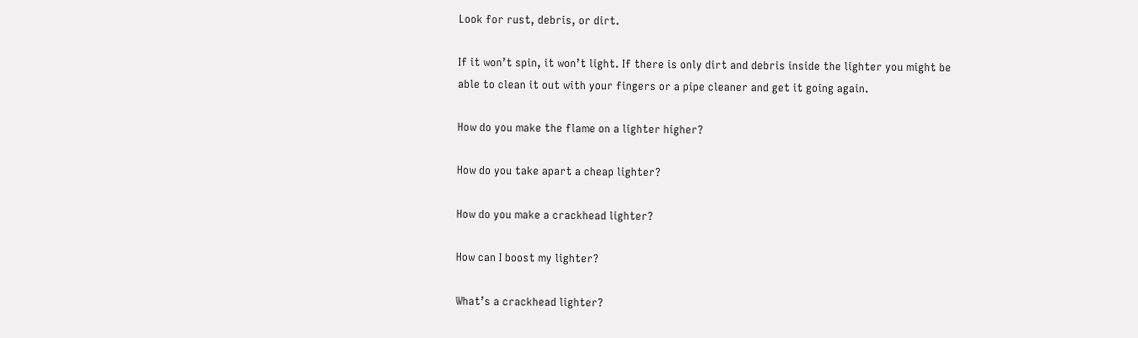Look for rust, debris, or dirt.

If it won’t spin, it won’t light. If there is only dirt and debris inside the lighter you might be able to clean it out with your fingers or a pipe cleaner and get it going again.

How do you make the flame on a lighter higher?

How do you take apart a cheap lighter?

How do you make a crackhead lighter?

How can I boost my lighter?

What’s a crackhead lighter?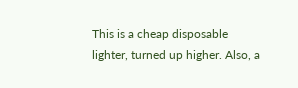This is a cheap disposable lighter, turned up higher. Also, a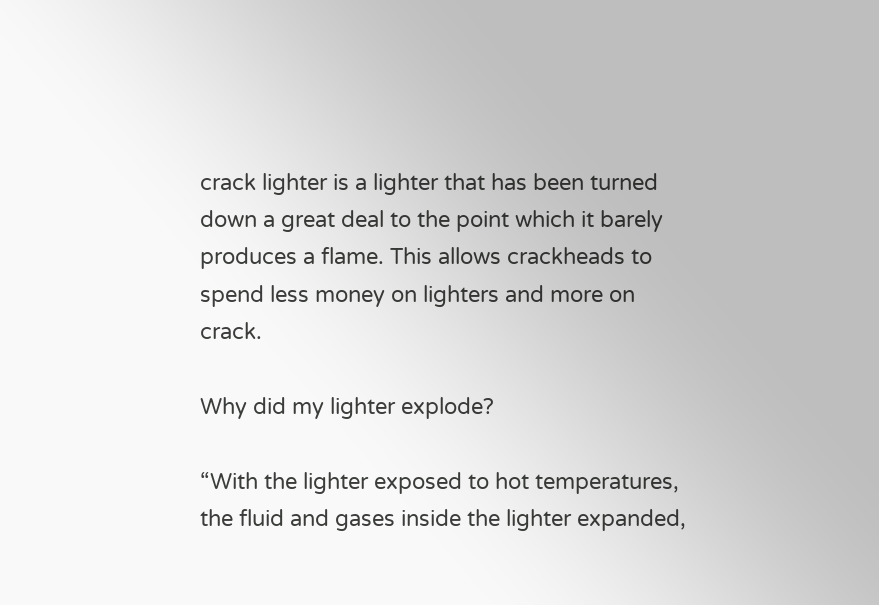crack lighter is a lighter that has been turned down a great deal to the point which it barely produces a flame. This allows crackheads to spend less money on lighters and more on crack.

Why did my lighter explode?

“With the lighter exposed to hot temperatures, the fluid and gases inside the lighter expanded,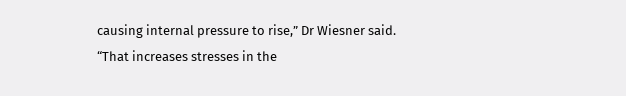causing internal pressure to rise,” Dr Wiesner said. “That increases stresses in the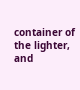container of the lighter, and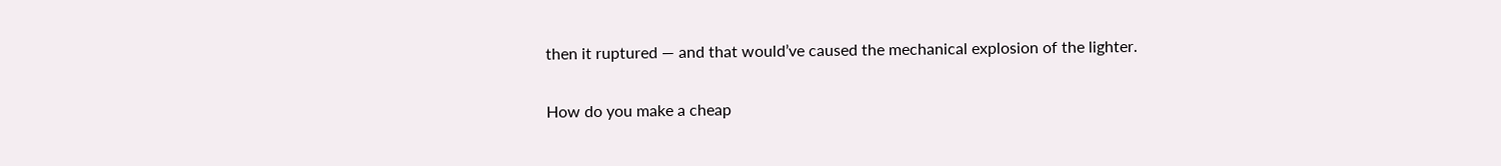then it ruptured — and that would’ve caused the mechanical explosion of the lighter.

How do you make a cheap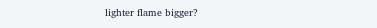lighter flame bigger?